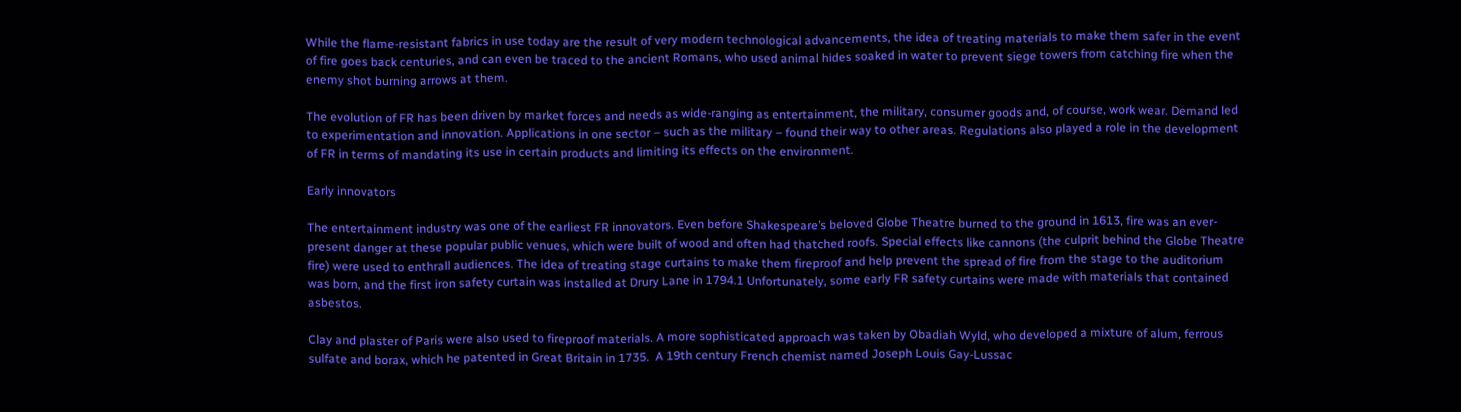While the flame-resistant fabrics in use today are the result of very modern technological advancements, the idea of treating materials to make them safer in the event of fire goes back centuries, and can even be traced to the ancient Romans, who used animal hides soaked in water to prevent siege towers from catching fire when the enemy shot burning arrows at them.

The evolution of FR has been driven by market forces and needs as wide-ranging as entertainment, the military, consumer goods and, of course, work wear. Demand led to experimentation and innovation. Applications in one sector – such as the military – found their way to other areas. Regulations also played a role in the development of FR in terms of mandating its use in certain products and limiting its effects on the environment.

Early innovators

The entertainment industry was one of the earliest FR innovators. Even before Shakespeare’s beloved Globe Theatre burned to the ground in 1613, fire was an ever-present danger at these popular public venues, which were built of wood and often had thatched roofs. Special effects like cannons (the culprit behind the Globe Theatre fire) were used to enthrall audiences. The idea of treating stage curtains to make them fireproof and help prevent the spread of fire from the stage to the auditorium was born, and the first iron safety curtain was installed at Drury Lane in 1794.1 Unfortunately, some early FR safety curtains were made with materials that contained asbestos.

Clay and plaster of Paris were also used to fireproof materials. A more sophisticated approach was taken by Obadiah Wyld, who developed a mixture of alum, ferrous sulfate and borax, which he patented in Great Britain in 1735.  A 19th century French chemist named Joseph Louis Gay-Lussac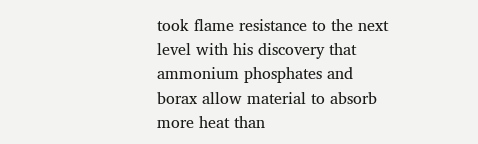took flame resistance to the next level with his discovery that ammonium phosphates and borax allow material to absorb more heat than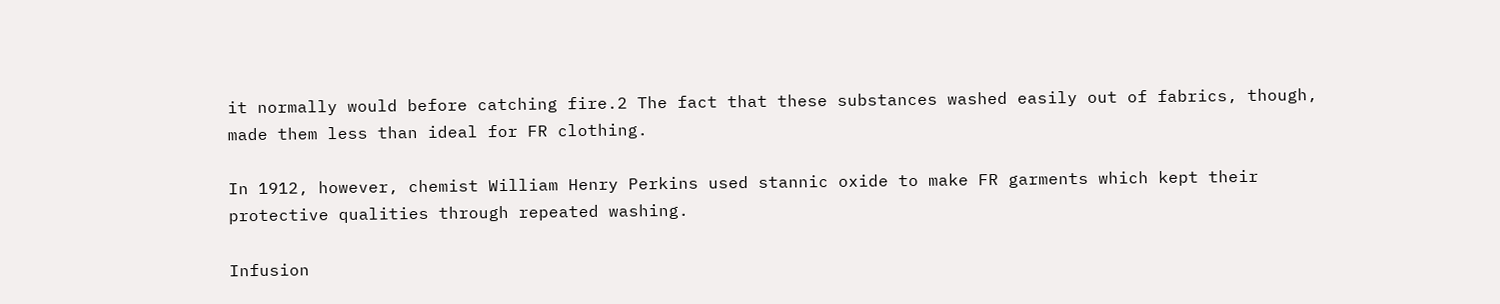it normally would before catching fire.2 The fact that these substances washed easily out of fabrics, though, made them less than ideal for FR clothing.

In 1912, however, chemist William Henry Perkins used stannic oxide to make FR garments which kept their protective qualities through repeated washing.

Infusion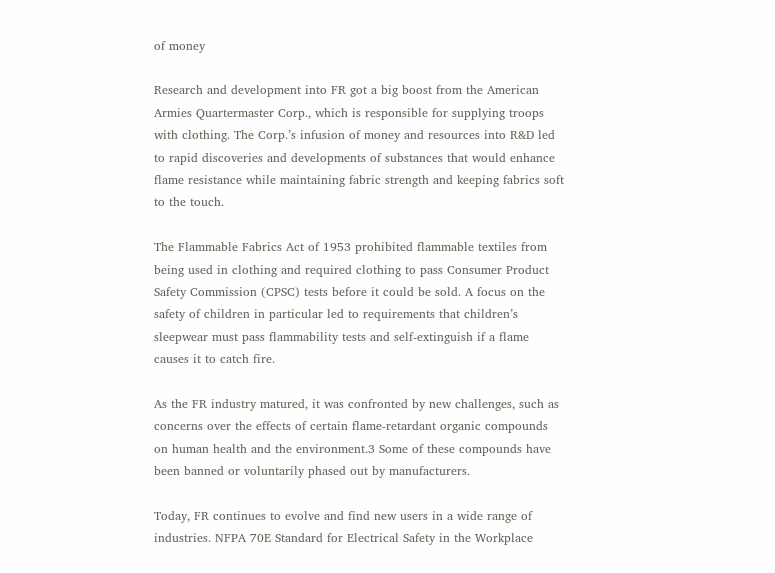of money

Research and development into FR got a big boost from the American Armies Quartermaster Corp., which is responsible for supplying troops with clothing. The Corp.’s infusion of money and resources into R&D led to rapid discoveries and developments of substances that would enhance flame resistance while maintaining fabric strength and keeping fabrics soft to the touch.

The Flammable Fabrics Act of 1953 prohibited flammable textiles from being used in clothing and required clothing to pass Consumer Product Safety Commission (CPSC) tests before it could be sold. A focus on the safety of children in particular led to requirements that children’s sleepwear must pass flammability tests and self-extinguish if a flame causes it to catch fire.

As the FR industry matured, it was confronted by new challenges, such as concerns over the effects of certain flame-retardant organic compounds on human health and the environment.3 Some of these compounds have been banned or voluntarily phased out by manufacturers.

Today, FR continues to evolve and find new users in a wide range of industries. NFPA 70E Standard for Electrical Safety in the Workplace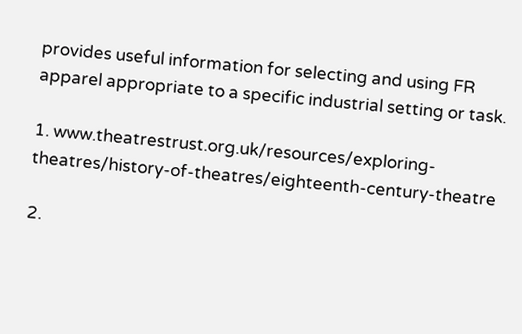provides useful information for selecting and using FR apparel appropriate to a specific industrial setting or task.

1. www.theatrestrust.org.uk/resources/exploring-theatres/history-of-theatres/eighteenth-century-theatre

2.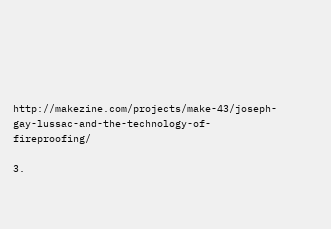http://makezine.com/projects/make-43/joseph-gay-lussac-and-the-technology-of-fireproofing/

3.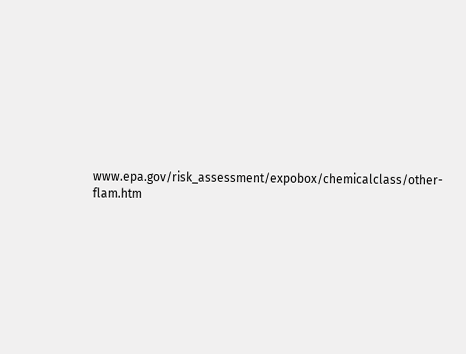www.epa.gov/risk_assessment/expobox/chemicalclass/other-flam.htm